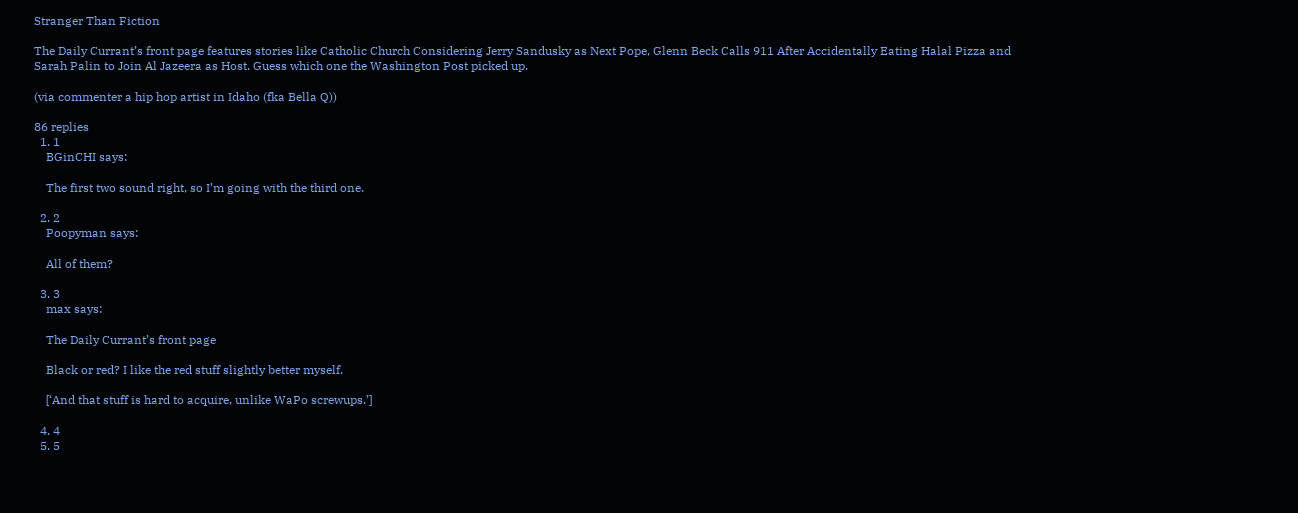Stranger Than Fiction

The Daily Currant’s front page features stories like Catholic Church Considering Jerry Sandusky as Next Pope, Glenn Beck Calls 911 After Accidentally Eating Halal Pizza and Sarah Palin to Join Al Jazeera as Host. Guess which one the Washington Post picked up.

(via commenter a hip hop artist in Idaho (fka Bella Q))

86 replies
  1. 1
    BGinCHI says:

    The first two sound right, so I’m going with the third one.

  2. 2
    Poopyman says:

    All of them?

  3. 3
    max says:

    The Daily Currant’s front page

    Black or red? I like the red stuff slightly better myself.

    [‘And that stuff is hard to acquire, unlike WaPo screwups.’]

  4. 4
  5. 5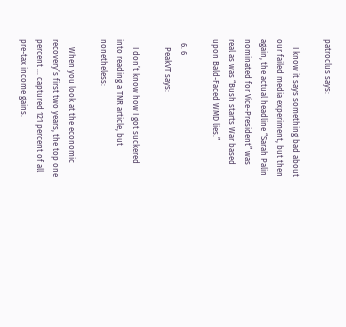patroclus says:

    I know it says something bad about our failed media experiment, but then again, the actual headline “Sarah Palin nominated for Vice-President” was real as was “Bush starts War based upon Bald-Faced WMD lies.”

  6. 6
    PeakVT says:

    I don’t know how I got suckered into reading a TNR article, but nonetheless:

    When you look at the economic recovery’s first two years, the top one percent … captured 121 percent of all pre-tax income gains.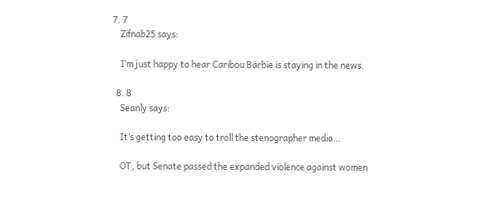7. 7
    Zifnab25 says:

    I’m just happy to hear Caribou Barbie is staying in the news.

  8. 8
    Seanly says:

    It’s getting too easy to troll the stenographer media…

    OT, but Senate passed the expanded violence against women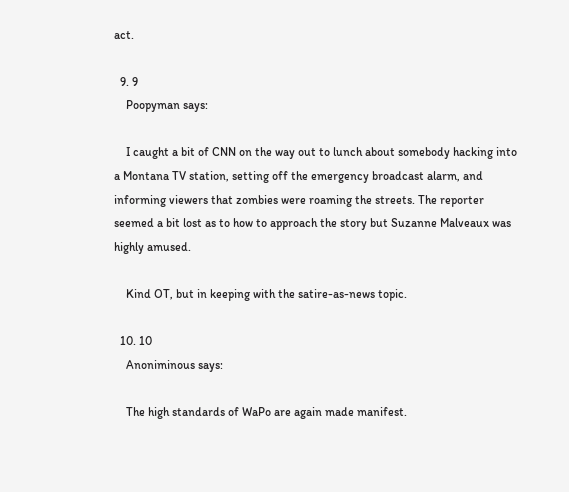act.

  9. 9
    Poopyman says:

    I caught a bit of CNN on the way out to lunch about somebody hacking into a Montana TV station, setting off the emergency broadcast alarm, and informing viewers that zombies were roaming the streets. The reporter seemed a bit lost as to how to approach the story but Suzanne Malveaux was highly amused.

    Kind OT, but in keeping with the satire-as-news topic.

  10. 10
    Anoniminous says:

    The high standards of WaPo are again made manifest.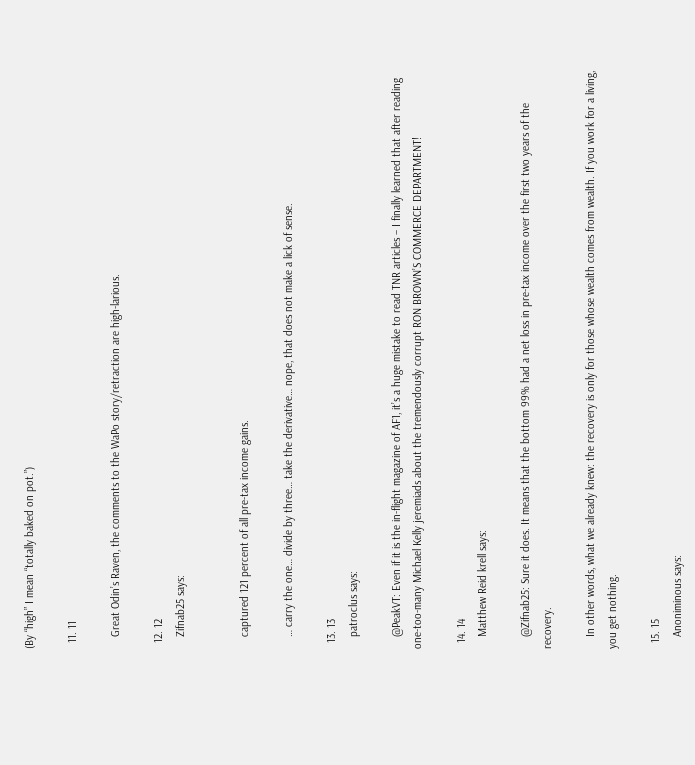(By “high” I mean “totally baked on pot.”)

  11. 11

    Great Odin’s Raven, the comments to the WaPo story/retraction are high-larious.

  12. 12
    Zifnab25 says:


    captured 121 percent of all pre-tax income gains.

    … carry the one… divide by three… take the derivative… nope, that does not make a lick of sense.

  13. 13
    patroclus says:

    @PeakVT: Even if it is the in-flight magazine of AF1, it’s a huge mistake to read TNR articles – I finally learned that after reading one-too-many Michael Kelly jeremiads about the tremendously corrupt RON BROWN’S COMMERCE DEPARTMENT!

  14. 14
    Matthew Reid krell says:

    @Zifnab25: Sure it does. It means that the bottom 99% had a net loss in pre-tax income over the first two years of the recovery.

    In other words, what we already knew: the recovery is only for those whose wealth comes from wealth. If you work for a living, you get nothing.

  15. 15
    Anoniminous says: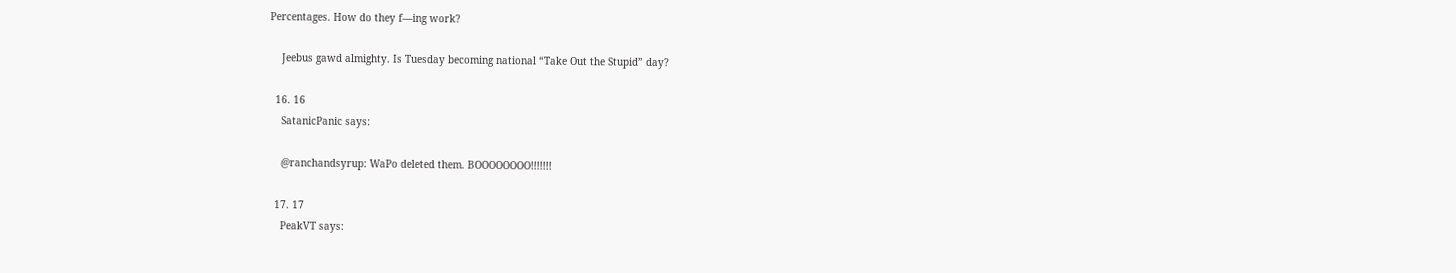Percentages. How do they f—ing work?

    Jeebus gawd almighty. Is Tuesday becoming national “Take Out the Stupid” day?

  16. 16
    SatanicPanic says:

    @ranchandsyrup: WaPo deleted them. BOOOOOOOO!!!!!!!

  17. 17
    PeakVT says: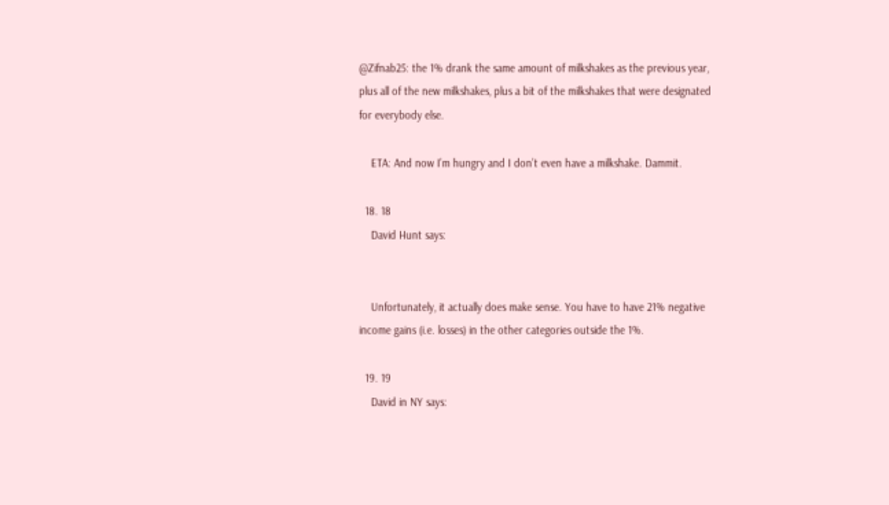@Zifnab25: the 1% drank the same amount of milkshakes as the previous year, plus all of the new milkshakes, plus a bit of the milkshakes that were designated for everybody else.

    ETA: And now I’m hungry and I don’t even have a milkshake. Dammit.

  18. 18
    David Hunt says:


    Unfortunately, it actually does make sense. You have to have 21% negative income gains (i.e. losses) in the other categories outside the 1%.

  19. 19
    David in NY says: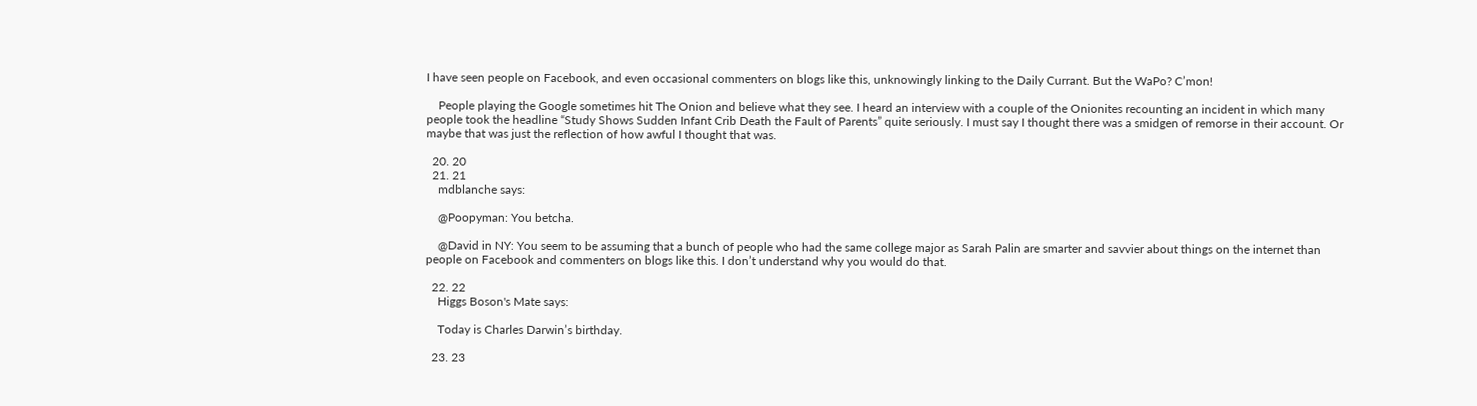I have seen people on Facebook, and even occasional commenters on blogs like this, unknowingly linking to the Daily Currant. But the WaPo? C’mon!

    People playing the Google sometimes hit The Onion and believe what they see. I heard an interview with a couple of the Onionites recounting an incident in which many people took the headline “Study Shows Sudden Infant Crib Death the Fault of Parents” quite seriously. I must say I thought there was a smidgen of remorse in their account. Or maybe that was just the reflection of how awful I thought that was.

  20. 20
  21. 21
    mdblanche says:

    @Poopyman: You betcha.

    @David in NY: You seem to be assuming that a bunch of people who had the same college major as Sarah Palin are smarter and savvier about things on the internet than people on Facebook and commenters on blogs like this. I don’t understand why you would do that.

  22. 22
    Higgs Boson's Mate says:

    Today is Charles Darwin’s birthday.

  23. 23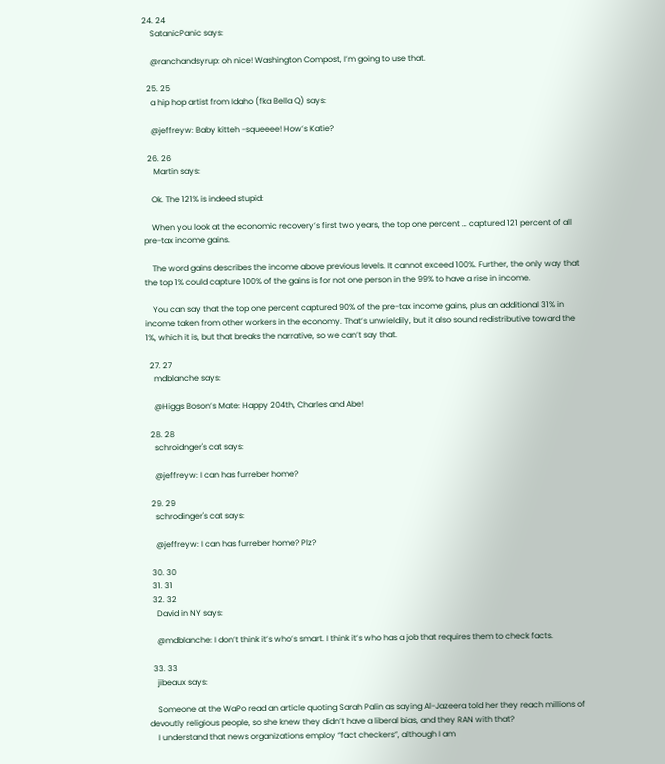24. 24
    SatanicPanic says:

    @ranchandsyrup: oh nice! Washington Compost, I’m going to use that.

  25. 25
    a hip hop artist from Idaho (fka Bella Q) says:

    @jeffreyw: Baby kitteh -squeeee! How’s Katie?

  26. 26
     Martin says:

    Ok. The 121% is indeed stupid:

    When you look at the economic recovery’s first two years, the top one percent … captured 121 percent of all pre-tax income gains.

    The word gains describes the income above previous levels. It cannot exceed 100%. Further, the only way that the top 1% could capture 100% of the gains is for not one person in the 99% to have a rise in income.

    You can say that the top one percent captured 90% of the pre-tax income gains, plus an additional 31% in income taken from other workers in the economy. That’s unwieldily, but it also sound redistributive toward the 1%, which it is, but that breaks the narrative, so we can’t say that.

  27. 27
    mdblanche says:

    @Higgs Boson’s Mate: Happy 204th, Charles and Abe!

  28. 28
    schroidnger's cat says:

    @jeffreyw: I can has furreber home?

  29. 29
    schrodinger's cat says:

    @jeffreyw: I can has furreber home? Plz?

  30. 30
  31. 31
  32. 32
    David in NY says:

    @mdblanche: I don’t think it’s who’s smart. I think it’s who has a job that requires them to check facts.

  33. 33
    jibeaux says:

    Someone at the WaPo read an article quoting Sarah Palin as saying Al-Jazeera told her they reach millions of devoutly religious people, so she knew they didn’t have a liberal bias, and they RAN with that?
    I understand that news organizations employ “fact checkers”, although I am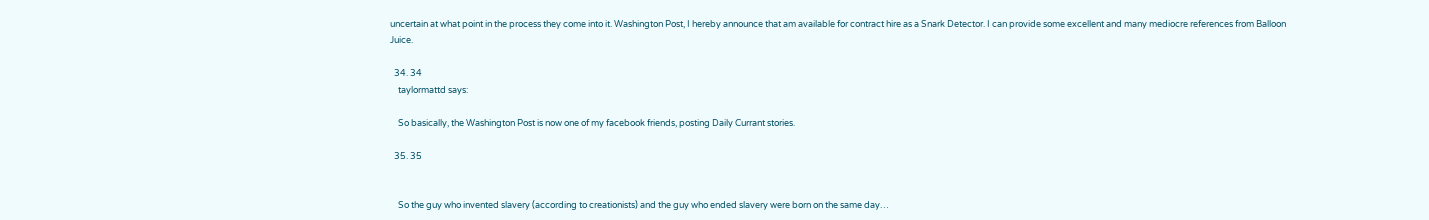uncertain at what point in the process they come into it. Washington Post, I hereby announce that am available for contract hire as a Snark Detector. I can provide some excellent and many mediocre references from Balloon Juice.

  34. 34
    taylormattd says:

    So basically, the Washington Post is now one of my facebook friends, posting Daily Currant stories.

  35. 35


    So the guy who invented slavery (according to creationists) and the guy who ended slavery were born on the same day…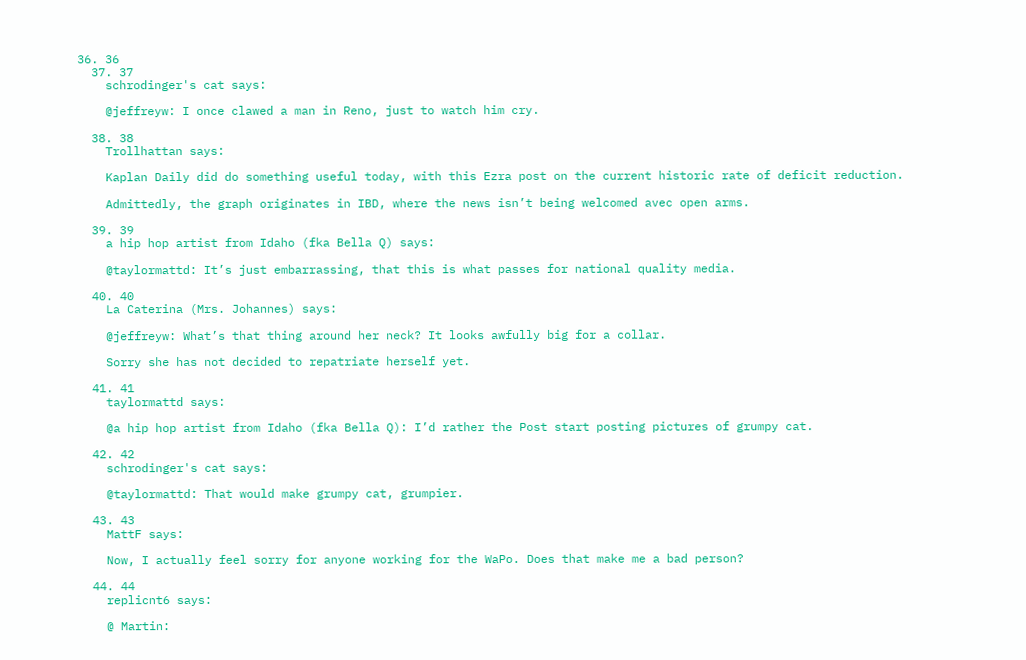36. 36
  37. 37
    schrodinger's cat says:

    @jeffreyw: I once clawed a man in Reno, just to watch him cry.

  38. 38
    Trollhattan says:

    Kaplan Daily did do something useful today, with this Ezra post on the current historic rate of deficit reduction.

    Admittedly, the graph originates in IBD, where the news isn’t being welcomed avec open arms.

  39. 39
    a hip hop artist from Idaho (fka Bella Q) says:

    @taylormattd: It’s just embarrassing, that this is what passes for national quality media.

  40. 40
    La Caterina (Mrs. Johannes) says:

    @jeffreyw: What’s that thing around her neck? It looks awfully big for a collar.

    Sorry she has not decided to repatriate herself yet.

  41. 41
    taylormattd says:

    @a hip hop artist from Idaho (fka Bella Q): I’d rather the Post start posting pictures of grumpy cat.

  42. 42
    schrodinger's cat says:

    @taylormattd: That would make grumpy cat, grumpier.

  43. 43
    MattF says:

    Now, I actually feel sorry for anyone working for the WaPo. Does that make me a bad person?

  44. 44
    replicnt6 says:

    @ Martin: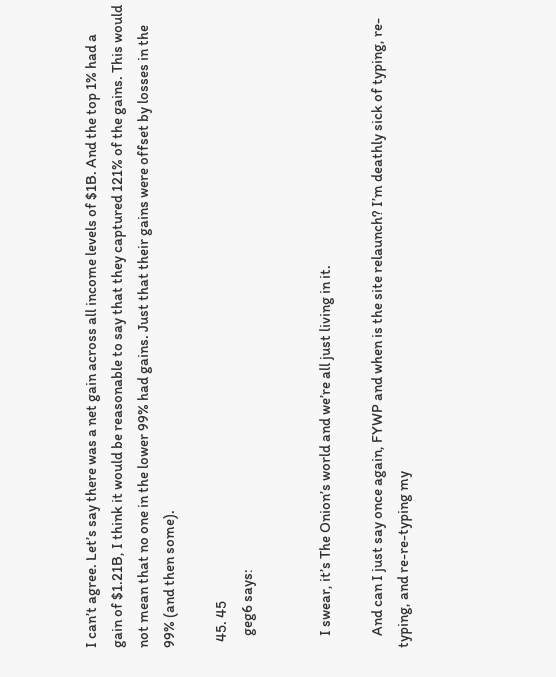I can’t agree. Let’s say there was a net gain across all income levels of $1B. And the top 1% had a gain of $1.21B, I think it would be reasonable to say that they captured 121% of the gains. This would not mean that no one in the lower 99% had gains. Just that their gains were offset by losses in the 99% (and then some).

  45. 45
    geg6 says:


    I swear, it’s The Onion’s world and we’re all just living in it.

    And can I just say once again, FYWP and when is the site relaunch? I’m deathly sick of typing, re-typing, and re-re-typing my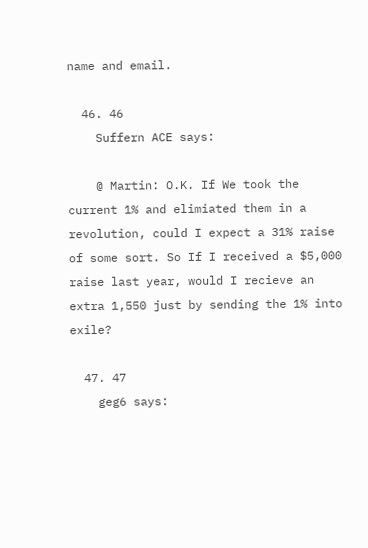name and email.

  46. 46
    Suffern ACE says:

    @ Martin: O.K. If We took the current 1% and elimiated them in a revolution, could I expect a 31% raise of some sort. So If I received a $5,000 raise last year, would I recieve an extra 1,550 just by sending the 1% into exile?

  47. 47
    geg6 says: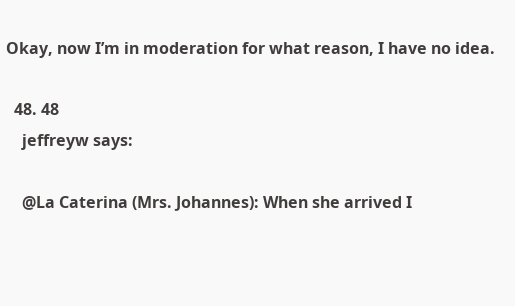Okay, now I’m in moderation for what reason, I have no idea.

  48. 48
    jeffreyw says:

    @La Caterina (Mrs. Johannes): When she arrived I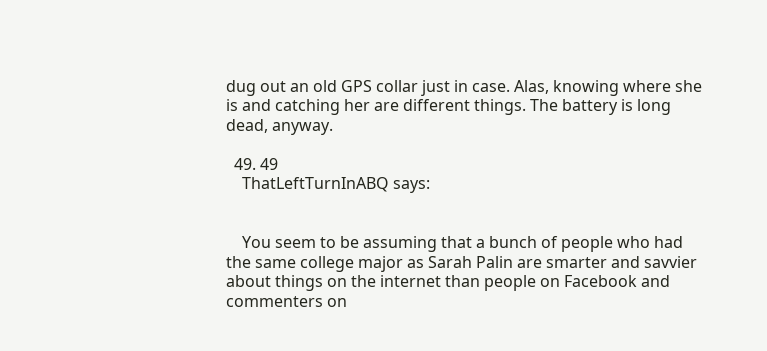dug out an old GPS collar just in case. Alas, knowing where she is and catching her are different things. The battery is long dead, anyway.

  49. 49
    ThatLeftTurnInABQ says:


    You seem to be assuming that a bunch of people who had the same college major as Sarah Palin are smarter and savvier about things on the internet than people on Facebook and commenters on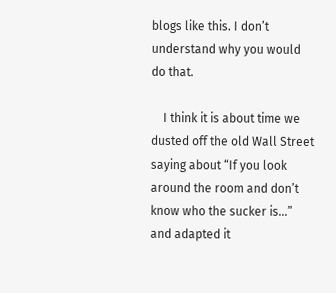blogs like this. I don’t understand why you would do that.

    I think it is about time we dusted off the old Wall Street saying about “If you look around the room and don’t know who the sucker is…” and adapted it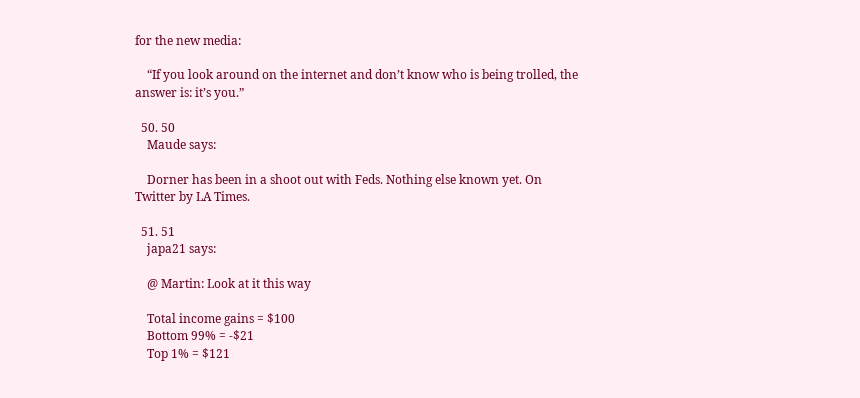for the new media:

    “If you look around on the internet and don’t know who is being trolled, the answer is: it’s you.”

  50. 50
    Maude says:

    Dorner has been in a shoot out with Feds. Nothing else known yet. On Twitter by LA Times.

  51. 51
    japa21 says:

    @ Martin: Look at it this way

    Total income gains = $100
    Bottom 99% = -$21
    Top 1% = $121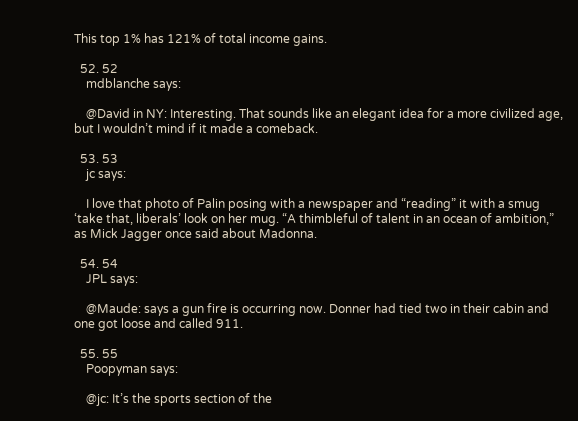This top 1% has 121% of total income gains.

  52. 52
    mdblanche says:

    @David in NY: Interesting. That sounds like an elegant idea for a more civilized age, but I wouldn’t mind if it made a comeback.

  53. 53
    jc says:

    I love that photo of Palin posing with a newspaper and “reading” it with a smug ‘take that, liberals’ look on her mug. “A thimbleful of talent in an ocean of ambition,” as Mick Jagger once said about Madonna.

  54. 54
    JPL says:

    @Maude: says a gun fire is occurring now. Donner had tied two in their cabin and one got loose and called 911.

  55. 55
    Poopyman says:

    @jc: It’s the sports section of the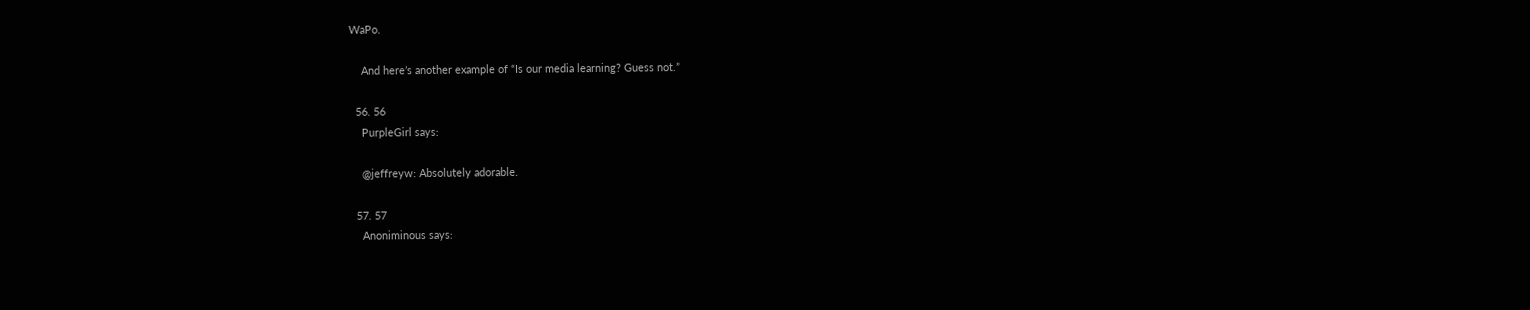WaPo.

    And here’s another example of “Is our media learning? Guess not.”

  56. 56
    PurpleGirl says:

    @jeffreyw: Absolutely adorable.

  57. 57
    Anoniminous says: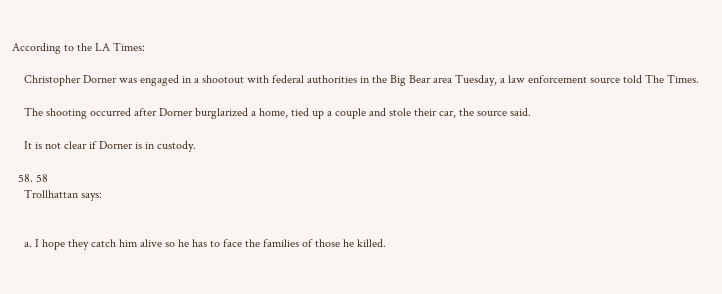According to the LA Times:

    Christopher Dorner was engaged in a shootout with federal authorities in the Big Bear area Tuesday, a law enforcement source told The Times.

    The shooting occurred after Dorner burglarized a home, tied up a couple and stole their car, the source said.

    It is not clear if Dorner is in custody.

  58. 58
    Trollhattan says:


    a. I hope they catch him alive so he has to face the families of those he killed.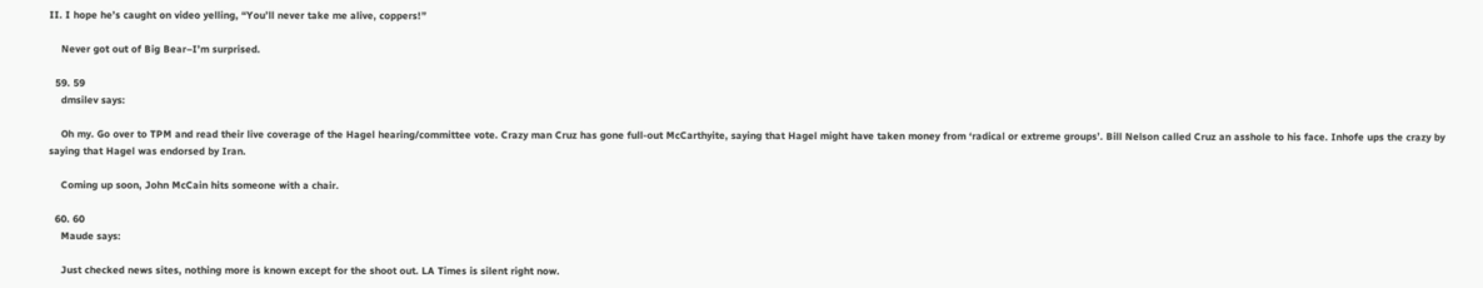II. I hope he’s caught on video yelling, “You’ll never take me alive, coppers!”

    Never got out of Big Bear–I’m surprised.

  59. 59
    dmsilev says:

    Oh my. Go over to TPM and read their live coverage of the Hagel hearing/committee vote. Crazy man Cruz has gone full-out McCarthyite, saying that Hagel might have taken money from ‘radical or extreme groups’. Bill Nelson called Cruz an asshole to his face. Inhofe ups the crazy by saying that Hagel was endorsed by Iran.

    Coming up soon, John McCain hits someone with a chair.

  60. 60
    Maude says:

    Just checked news sites, nothing more is known except for the shoot out. LA Times is silent right now.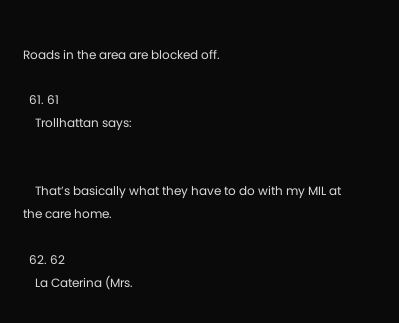Roads in the area are blocked off.

  61. 61
    Trollhattan says:


    That’s basically what they have to do with my MIL at the care home.

  62. 62
    La Caterina (Mrs.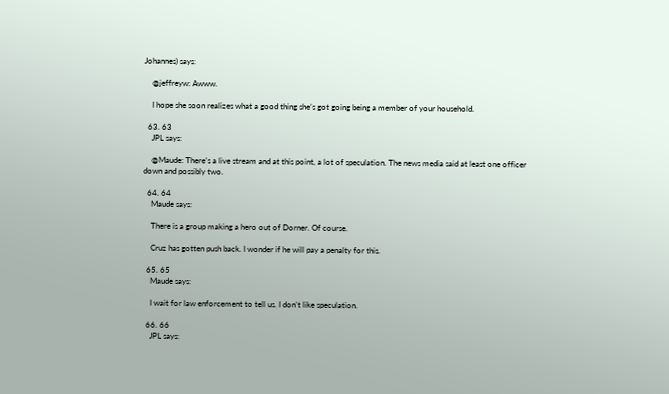Johannes) says:

    @jeffreyw: Awww.

    I hope she soon realizes what a good thing she’s got going being a member of your household.

  63. 63
    JPL says:

    @Maude: There’s a live stream and at this point, a lot of speculation. The news media said at least one officer down and possibly two.

  64. 64
    Maude says:

    There is a group making a hero out of Dorner. Of course.

    Cruz has gotten push back. I wonder if he will pay a penalty for this.

  65. 65
    Maude says:

    I wait for law enforcement to tell us. I don’t like speculation.

  66. 66
    JPL says: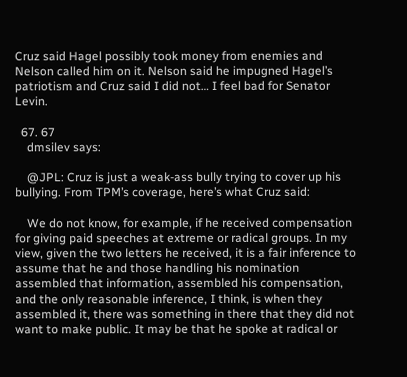Cruz said Hagel possibly took money from enemies and Nelson called him on it. Nelson said he impugned Hagel’s patriotism and Cruz said I did not… I feel bad for Senator Levin.

  67. 67
    dmsilev says:

    @JPL: Cruz is just a weak-ass bully trying to cover up his bullying. From TPM’s coverage, here’s what Cruz said:

    We do not know, for example, if he received compensation for giving paid speeches at extreme or radical groups. In my view, given the two letters he received, it is a fair inference to assume that he and those handling his nomination assembled that information, assembled his compensation, and the only reasonable inference, I think, is when they assembled it, there was something in there that they did not want to make public. It may be that he spoke at radical or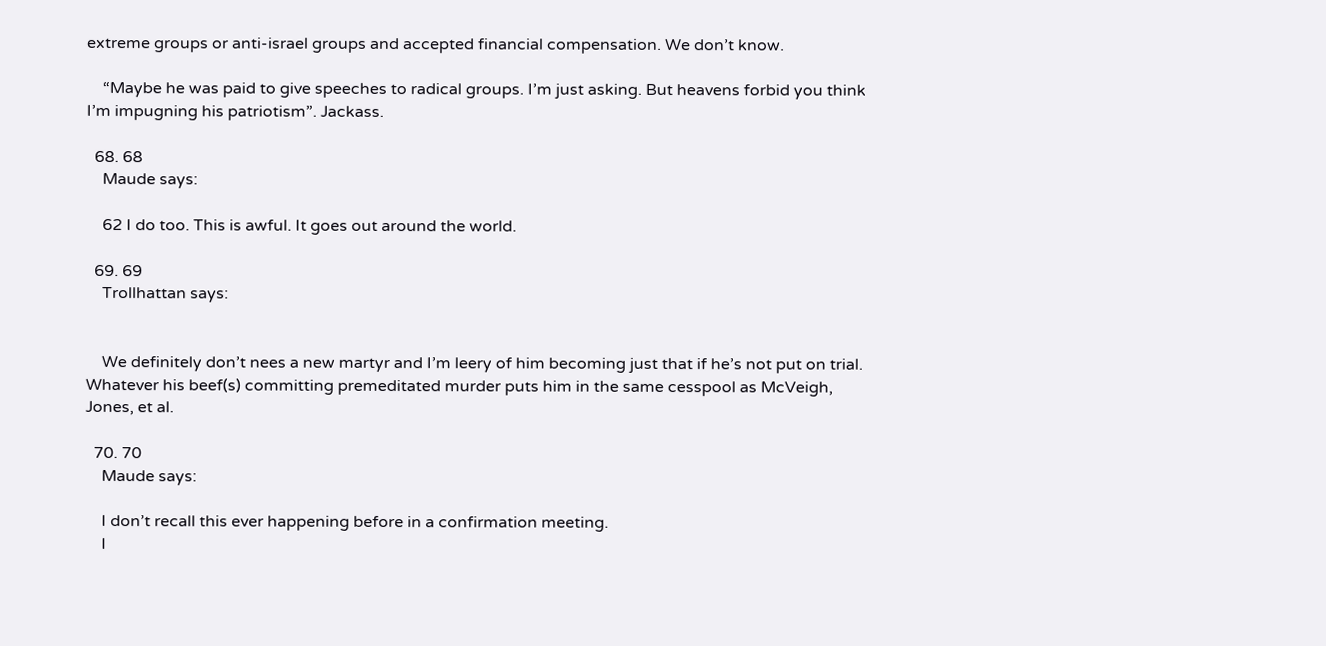extreme groups or anti-israel groups and accepted financial compensation. We don’t know.

    “Maybe he was paid to give speeches to radical groups. I’m just asking. But heavens forbid you think I’m impugning his patriotism”. Jackass.

  68. 68
    Maude says:

    62 I do too. This is awful. It goes out around the world.

  69. 69
    Trollhattan says:


    We definitely don’t nees a new martyr and I’m leery of him becoming just that if he’s not put on trial. Whatever his beef(s) committing premeditated murder puts him in the same cesspool as McVeigh, Jones, et al.

  70. 70
    Maude says:

    I don’t recall this ever happening before in a confirmation meeting.
    I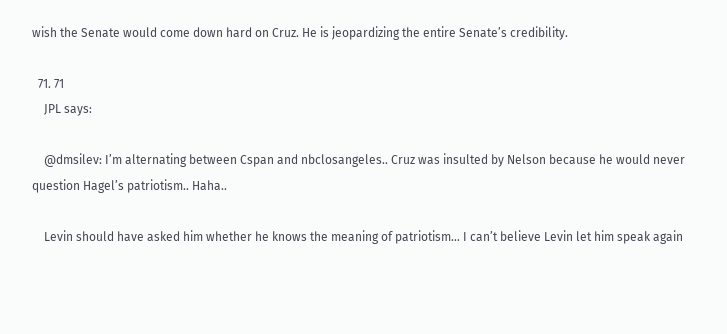wish the Senate would come down hard on Cruz. He is jeopardizing the entire Senate’s credibility.

  71. 71
    JPL says:

    @dmsilev: I’m alternating between Cspan and nbclosangeles.. Cruz was insulted by Nelson because he would never question Hagel’s patriotism.. Haha..

    Levin should have asked him whether he knows the meaning of patriotism… I can’t believe Levin let him speak again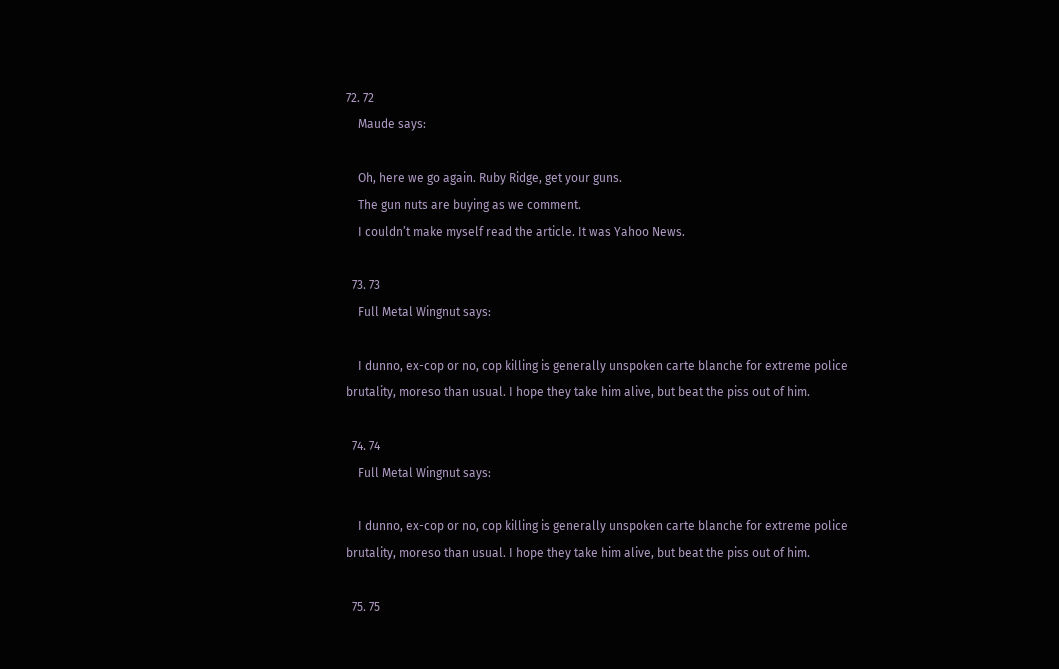72. 72
    Maude says:

    Oh, here we go again. Ruby Ridge, get your guns.
    The gun nuts are buying as we comment.
    I couldn’t make myself read the article. It was Yahoo News.

  73. 73
    Full Metal Wingnut says:

    I dunno, ex-cop or no, cop killing is generally unspoken carte blanche for extreme police brutality, moreso than usual. I hope they take him alive, but beat the piss out of him.

  74. 74
    Full Metal Wingnut says:

    I dunno, ex-cop or no, cop killing is generally unspoken carte blanche for extreme police brutality, moreso than usual. I hope they take him alive, but beat the piss out of him.

  75. 75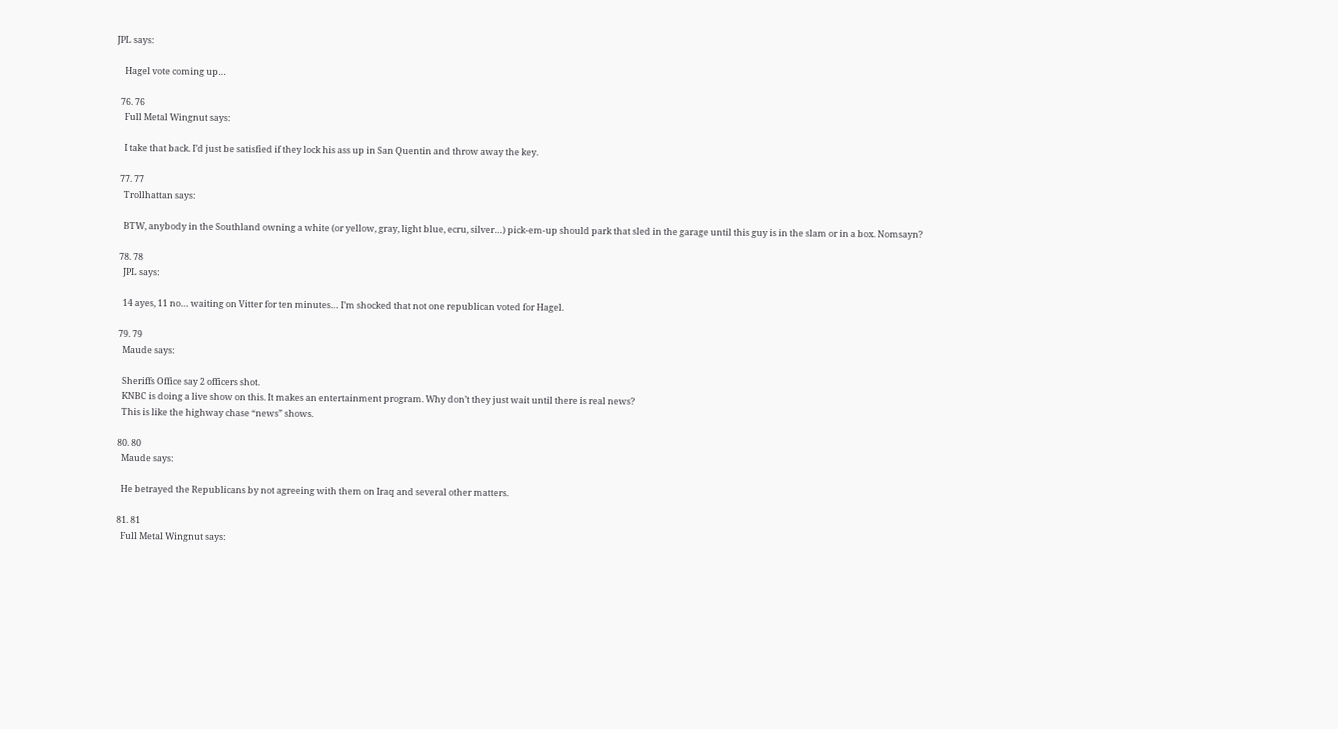JPL says:

    Hagel vote coming up…

  76. 76
    Full Metal Wingnut says:

    I take that back. I’d just be satisfied if they lock his ass up in San Quentin and throw away the key.

  77. 77
    Trollhattan says:

    BTW, anybody in the Southland owning a white (or yellow, gray, light blue, ecru, silver…) pick-em-up should park that sled in the garage until this guy is in the slam or in a box. Nomsayn?

  78. 78
    JPL says:

    14 ayes, 11 no… waiting on Vitter for ten minutes… I’m shocked that not one republican voted for Hagel.

  79. 79
    Maude says:

    Sheriffs Office say 2 officers shot.
    KNBC is doing a live show on this. It makes an entertainment program. Why don’t they just wait until there is real news?
    This is like the highway chase “news” shows.

  80. 80
    Maude says:

    He betrayed the Republicans by not agreeing with them on Iraq and several other matters.

  81. 81
    Full Metal Wingnut says: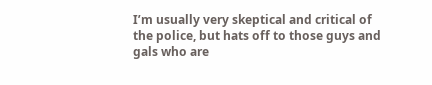I’m usually very skeptical and critical of the police, but hats off to those guys and gals who are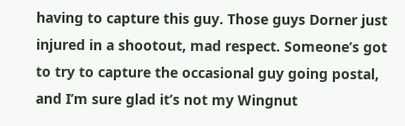having to capture this guy. Those guys Dorner just injured in a shootout, mad respect. Someone’s got to try to capture the occasional guy going postal, and I’m sure glad it’s not my Wingnut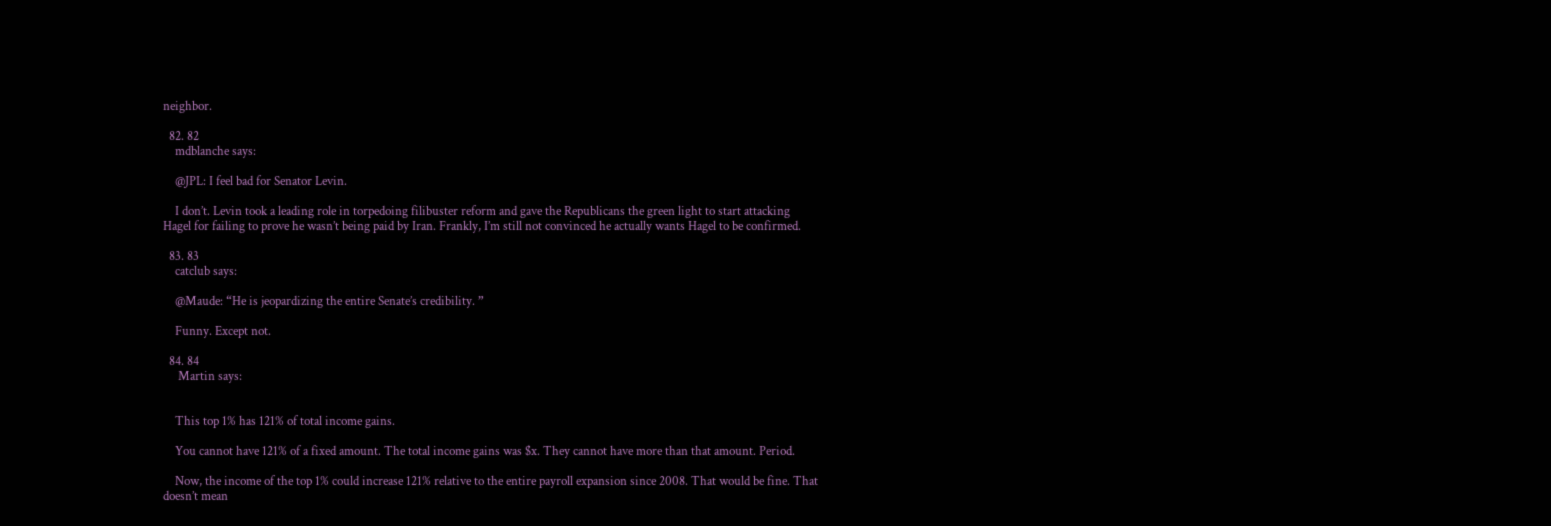neighbor.

  82. 82
    mdblanche says:

    @JPL: I feel bad for Senator Levin.

    I don’t. Levin took a leading role in torpedoing filibuster reform and gave the Republicans the green light to start attacking Hagel for failing to prove he wasn’t being paid by Iran. Frankly, I’m still not convinced he actually wants Hagel to be confirmed.

  83. 83
    catclub says:

    @Maude: “He is jeopardizing the entire Senate’s credibility. ”

    Funny. Except not.

  84. 84
     Martin says:


    This top 1% has 121% of total income gains.

    You cannot have 121% of a fixed amount. The total income gains was $x. They cannot have more than that amount. Period.

    Now, the income of the top 1% could increase 121% relative to the entire payroll expansion since 2008. That would be fine. That doesn’t mean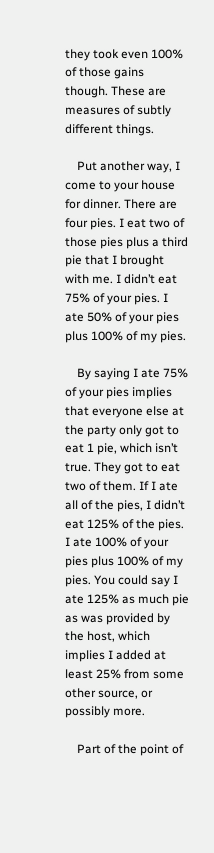they took even 100% of those gains though. These are measures of subtly different things.

    Put another way, I come to your house for dinner. There are four pies. I eat two of those pies plus a third pie that I brought with me. I didn’t eat 75% of your pies. I ate 50% of your pies plus 100% of my pies.

    By saying I ate 75% of your pies implies that everyone else at the party only got to eat 1 pie, which isn’t true. They got to eat two of them. If I ate all of the pies, I didn’t eat 125% of the pies. I ate 100% of your pies plus 100% of my pies. You could say I ate 125% as much pie as was provided by the host, which implies I added at least 25% from some other source, or possibly more.

    Part of the point of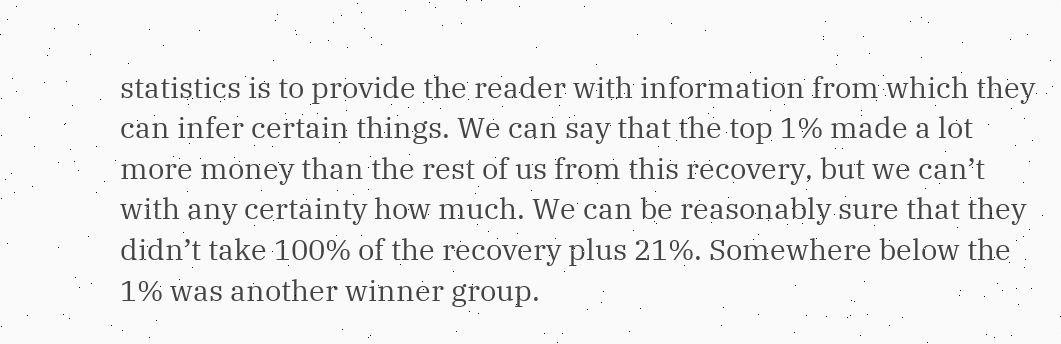statistics is to provide the reader with information from which they can infer certain things. We can say that the top 1% made a lot more money than the rest of us from this recovery, but we can’t with any certainty how much. We can be reasonably sure that they didn’t take 100% of the recovery plus 21%. Somewhere below the 1% was another winner group.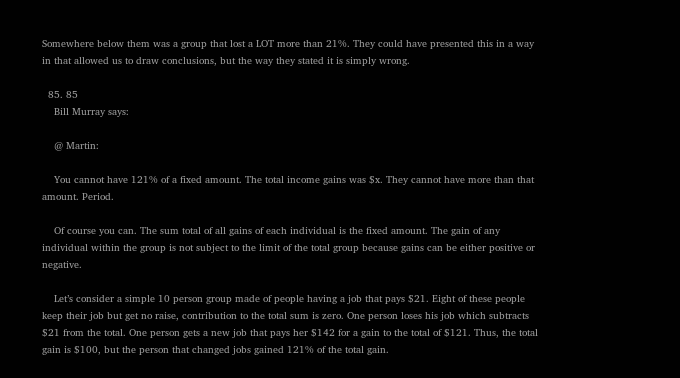Somewhere below them was a group that lost a LOT more than 21%. They could have presented this in a way in that allowed us to draw conclusions, but the way they stated it is simply wrong.

  85. 85
    Bill Murray says:

    @ Martin:

    You cannot have 121% of a fixed amount. The total income gains was $x. They cannot have more than that amount. Period.

    Of course you can. The sum total of all gains of each individual is the fixed amount. The gain of any individual within the group is not subject to the limit of the total group because gains can be either positive or negative.

    Let’s consider a simple 10 person group made of people having a job that pays $21. Eight of these people keep their job but get no raise, contribution to the total sum is zero. One person loses his job which subtracts $21 from the total. One person gets a new job that pays her $142 for a gain to the total of $121. Thus, the total gain is $100, but the person that changed jobs gained 121% of the total gain.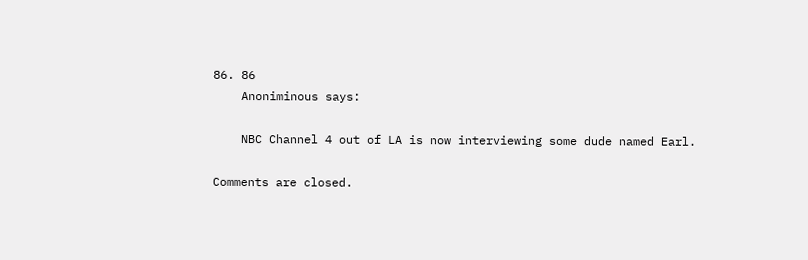86. 86
    Anoniminous says:

    NBC Channel 4 out of LA is now interviewing some dude named Earl.

Comments are closed.